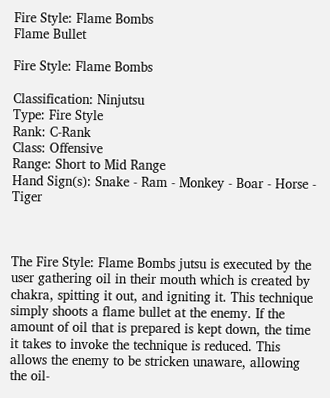Fire Style: Flame Bombs
Flame Bullet

Fire Style: Flame Bombs

Classification: Ninjutsu
Type: Fire Style
Rank: C-Rank
Class: Offensive
Range: Short to Mid Range
Hand Sign(s): Snake - Ram - Monkey - Boar - Horse - Tiger



The Fire Style: Flame Bombs jutsu is executed by the user gathering oil in their mouth which is created by chakra, spitting it out, and igniting it. This technique simply shoots a flame bullet at the enemy. If the amount of oil that is prepared is kept down, the time it takes to invoke the technique is reduced. This allows the enemy to be stricken unaware, allowing the oil-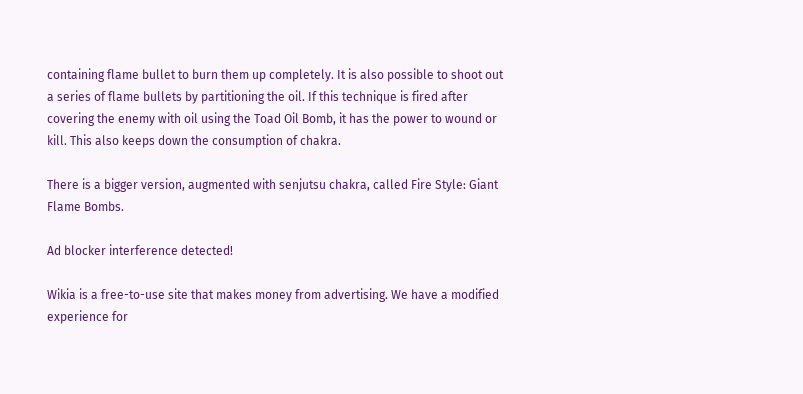containing flame bullet to burn them up completely. It is also possible to shoot out a series of flame bullets by partitioning the oil. If this technique is fired after covering the enemy with oil using the Toad Oil Bomb, it has the power to wound or kill. This also keeps down the consumption of chakra.

There is a bigger version, augmented with senjutsu chakra, called Fire Style: Giant Flame Bombs.

Ad blocker interference detected!

Wikia is a free-to-use site that makes money from advertising. We have a modified experience for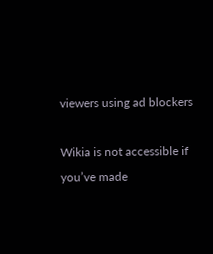viewers using ad blockers

Wikia is not accessible if you’ve made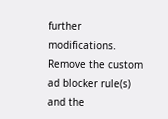further modifications. Remove the custom ad blocker rule(s) and the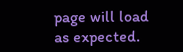page will load as expected.